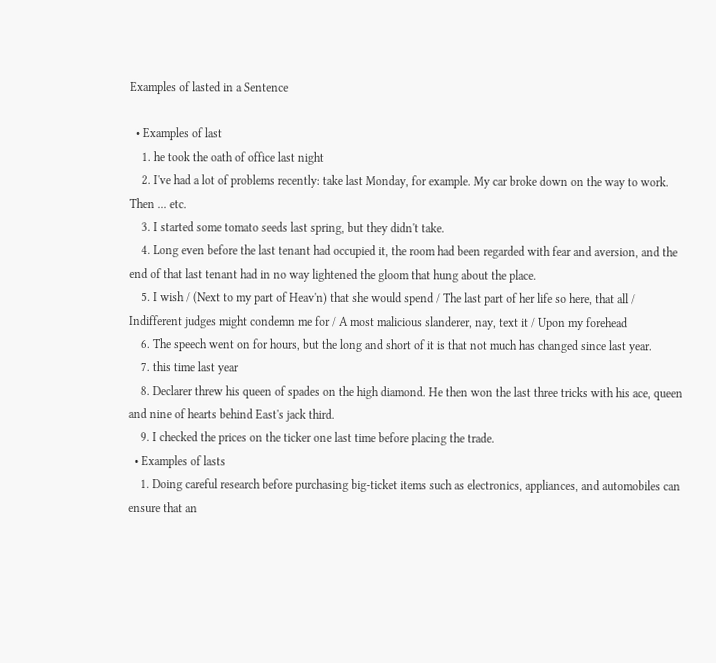Examples of lasted in a Sentence

  • Examples of last
    1. he took the oath of office last night
    2. I've had a lot of problems recently: take last Monday, for example. My car broke down on the way to work. Then ... etc.
    3. I started some tomato seeds last spring, but they didn't take.
    4. Long even before the last tenant had occupied it, the room had been regarded with fear and aversion, and the end of that last tenant had in no way lightened the gloom that hung about the place.
    5. I wish / (Next to my part of Heav'n) that she would spend / The last part of her life so here, that all / Indifferent judges might condemn me for / A most malicious slanderer, nay, text it / Upon my forehead
    6. The speech went on for hours, but the long and short of it is that not much has changed since last year.
    7. this time last year
    8. Declarer threw his queen of spades on the high diamond. He then won the last three tricks with his ace, queen and nine of hearts behind East's jack third.
    9. I checked the prices on the ticker one last time before placing the trade.
  • Examples of lasts
    1. Doing careful research before purchasing big-ticket items such as electronics, appliances, and automobiles can ensure that an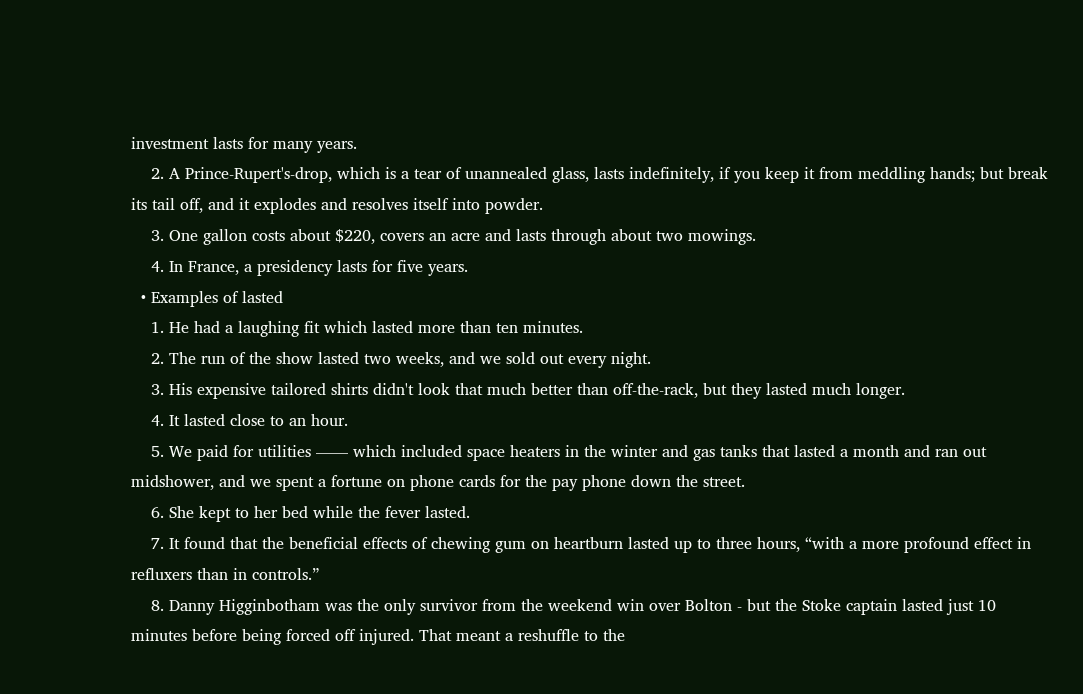investment lasts for many years.
    2. A Prince-Rupert's-drop, which is a tear of unannealed glass, lasts indefinitely, if you keep it from meddling hands; but break its tail off, and it explodes and resolves itself into powder.
    3. One gallon costs about $220, covers an acre and lasts through about two mowings.
    4. In France, a presidency lasts for five years.
  • Examples of lasted
    1. He had a laughing fit which lasted more than ten minutes.
    2. The run of the show lasted two weeks, and we sold out every night.
    3. His expensive tailored shirts didn't look that much better than off-the-rack, but they lasted much longer.
    4. It lasted close to an hour.
    5. We paid for utilities —— which included space heaters in the winter and gas tanks that lasted a month and ran out midshower, and we spent a fortune on phone cards for the pay phone down the street.
    6. She kept to her bed while the fever lasted.
    7. It found that the beneficial effects of chewing gum on heartburn lasted up to three hours, “with a more profound effect in refluxers than in controls.”
    8. Danny Higginbotham was the only survivor from the weekend win over Bolton - but the Stoke captain lasted just 10 minutes before being forced off injured. That meant a reshuffle to the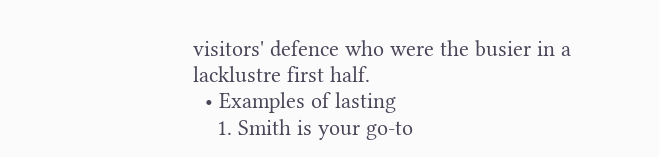visitors' defence who were the busier in a lacklustre first half.
  • Examples of lasting
    1. Smith is your go-to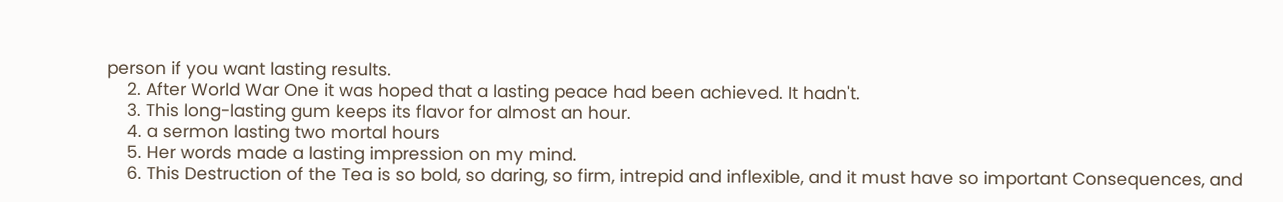person if you want lasting results.
    2. After World War One it was hoped that a lasting peace had been achieved. It hadn't.
    3. This long-lasting gum keeps its flavor for almost an hour.
    4. a sermon lasting two mortal hours
    5. Her words made a lasting impression on my mind.
    6. This Destruction of the Tea is so bold, so daring, so firm, intrepid and inflexible, and it must have so important Consequences, and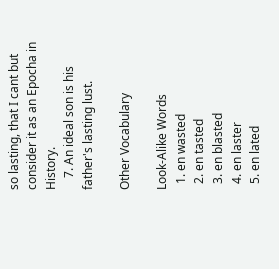so lasting, that I cant but consider it as an Epocha in History.
    7. An ideal son is his father's lasting lust.

Other Vocabulary

Look-Alike Words
  1. en wasted
  2. en tasted
  3. en blasted
  4. en laster
  5. en lated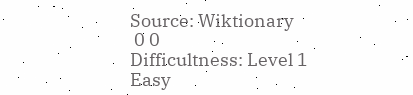Source: Wiktionary
 0 0
Difficultness: Level 1
Easy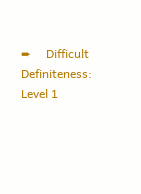➨     Difficult
Definiteness: Level 1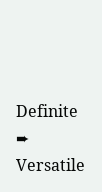Definite    ➨     Versatile